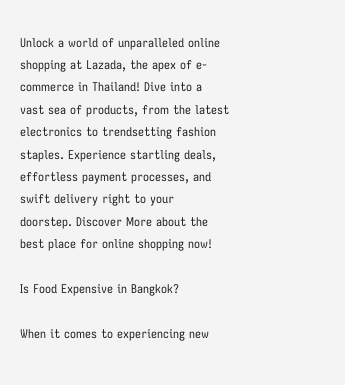Unlock a world of unparalleled online shopping at Lazada, the apex of e-commerce in Thailand! Dive into a vast sea of products, from the latest electronics to trendsetting fashion staples. Experience startling deals, effortless payment processes, and swift delivery right to your doorstep. Discover More about the best place for online shopping now!

Is Food Expensive in Bangkok?

When it comes to experiencing new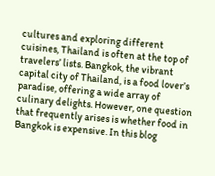cultures and exploring different cuisines, Thailand is often at the top of travelers’ lists. Bangkok, the vibrant capital city of Thailand, is a food lover’s paradise, offering a wide array of culinary delights. However, one question that frequently arises is whether food in Bangkok is expensive. In this blog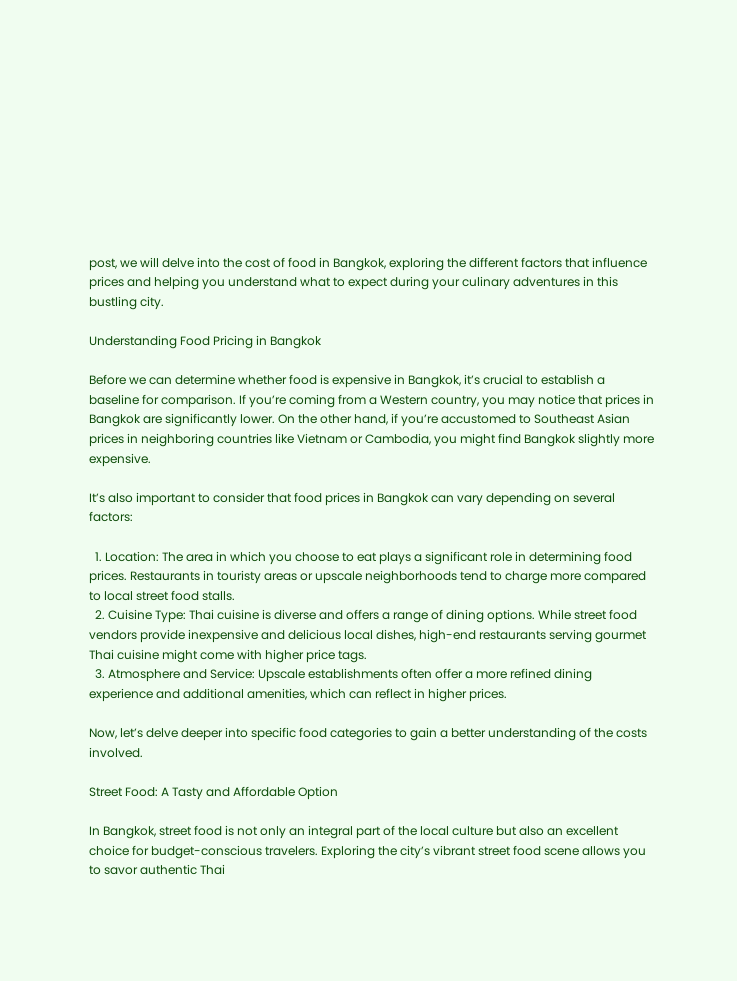post, we will delve into the cost of food in Bangkok, exploring the different factors that influence prices and helping you understand what to expect during your culinary adventures in this bustling city.

Understanding Food Pricing in Bangkok

Before we can determine whether food is expensive in Bangkok, it’s crucial to establish a baseline for comparison. If you’re coming from a Western country, you may notice that prices in Bangkok are significantly lower. On the other hand, if you’re accustomed to Southeast Asian prices in neighboring countries like Vietnam or Cambodia, you might find Bangkok slightly more expensive.

It’s also important to consider that food prices in Bangkok can vary depending on several factors:

  1. Location: The area in which you choose to eat plays a significant role in determining food prices. Restaurants in touristy areas or upscale neighborhoods tend to charge more compared to local street food stalls.
  2. Cuisine Type: Thai cuisine is diverse and offers a range of dining options. While street food vendors provide inexpensive and delicious local dishes, high-end restaurants serving gourmet Thai cuisine might come with higher price tags.
  3. Atmosphere and Service: Upscale establishments often offer a more refined dining experience and additional amenities, which can reflect in higher prices.

Now, let’s delve deeper into specific food categories to gain a better understanding of the costs involved.

Street Food: A Tasty and Affordable Option

In Bangkok, street food is not only an integral part of the local culture but also an excellent choice for budget-conscious travelers. Exploring the city’s vibrant street food scene allows you to savor authentic Thai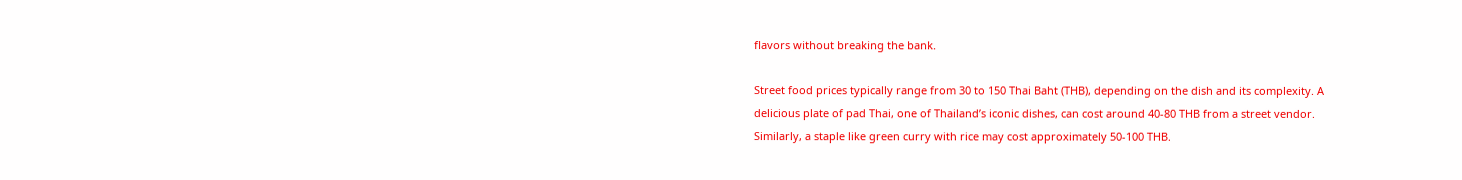flavors without breaking the bank.

Street food prices typically range from 30 to 150 Thai Baht (THB), depending on the dish and its complexity. A delicious plate of pad Thai, one of Thailand’s iconic dishes, can cost around 40-80 THB from a street vendor. Similarly, a staple like green curry with rice may cost approximately 50-100 THB.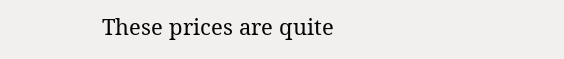These prices are quite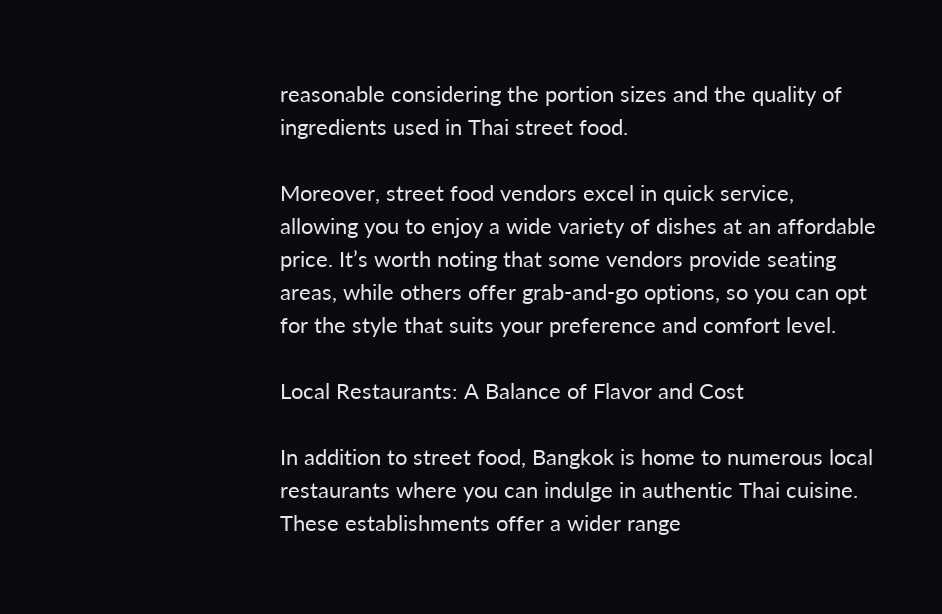reasonable considering the portion sizes and the quality of ingredients used in Thai street food.

Moreover, street food vendors excel in quick service, allowing you to enjoy a wide variety of dishes at an affordable price. It’s worth noting that some vendors provide seating areas, while others offer grab-and-go options, so you can opt for the style that suits your preference and comfort level.

Local Restaurants: A Balance of Flavor and Cost

In addition to street food, Bangkok is home to numerous local restaurants where you can indulge in authentic Thai cuisine. These establishments offer a wider range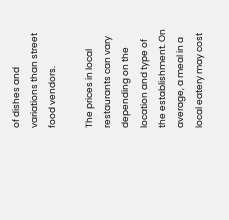of dishes and variations than street food vendors.

The prices in local restaurants can vary depending on the location and type of the establishment. On average, a meal in a local eatery may cost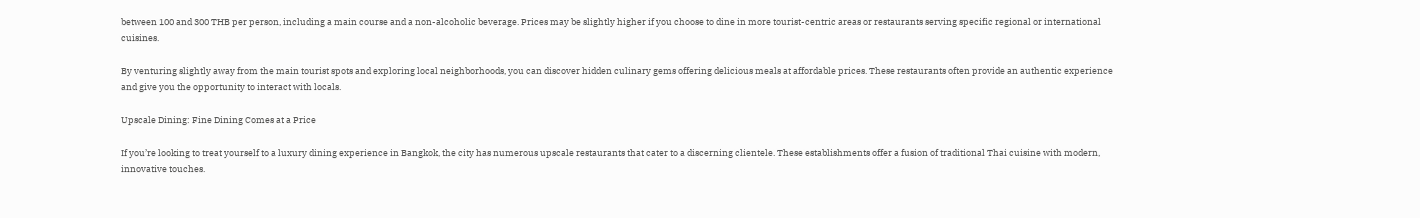between 100 and 300 THB per person, including a main course and a non-alcoholic beverage. Prices may be slightly higher if you choose to dine in more tourist-centric areas or restaurants serving specific regional or international cuisines.

By venturing slightly away from the main tourist spots and exploring local neighborhoods, you can discover hidden culinary gems offering delicious meals at affordable prices. These restaurants often provide an authentic experience and give you the opportunity to interact with locals.

Upscale Dining: Fine Dining Comes at a Price

If you’re looking to treat yourself to a luxury dining experience in Bangkok, the city has numerous upscale restaurants that cater to a discerning clientele. These establishments offer a fusion of traditional Thai cuisine with modern, innovative touches.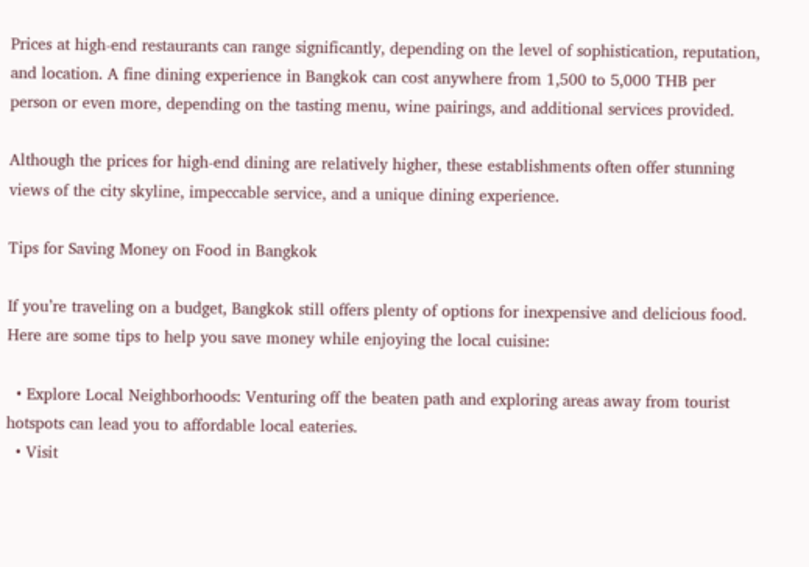Prices at high-end restaurants can range significantly, depending on the level of sophistication, reputation, and location. A fine dining experience in Bangkok can cost anywhere from 1,500 to 5,000 THB per person or even more, depending on the tasting menu, wine pairings, and additional services provided.

Although the prices for high-end dining are relatively higher, these establishments often offer stunning views of the city skyline, impeccable service, and a unique dining experience.

Tips for Saving Money on Food in Bangkok

If you’re traveling on a budget, Bangkok still offers plenty of options for inexpensive and delicious food. Here are some tips to help you save money while enjoying the local cuisine:

  • Explore Local Neighborhoods: Venturing off the beaten path and exploring areas away from tourist hotspots can lead you to affordable local eateries.
  • Visit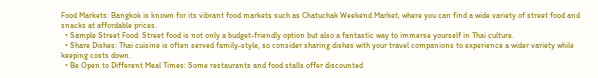Food Markets: Bangkok is known for its vibrant food markets such as Chatuchak Weekend Market, where you can find a wide variety of street food and snacks at affordable prices.
  • Sample Street Food: Street food is not only a budget-friendly option but also a fantastic way to immerse yourself in Thai culture.
  • Share Dishes: Thai cuisine is often served family-style, so consider sharing dishes with your travel companions to experience a wider variety while keeping costs down.
  • Be Open to Different Meal Times: Some restaurants and food stalls offer discounted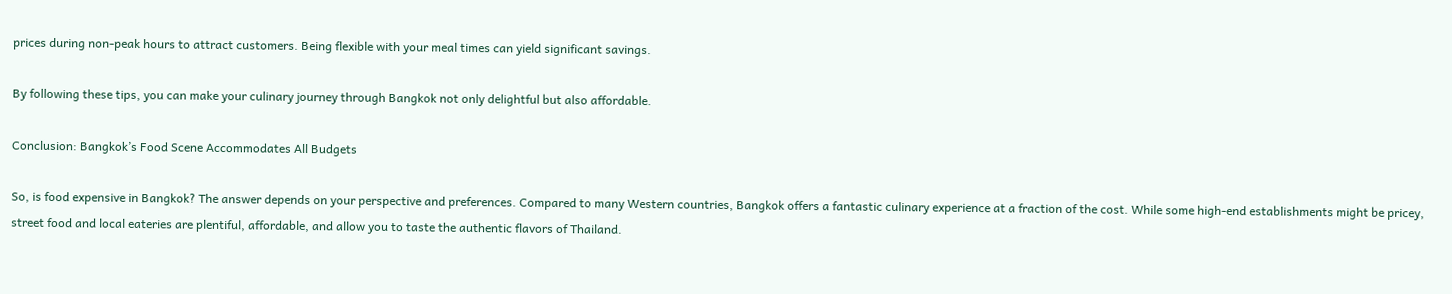prices during non-peak hours to attract customers. Being flexible with your meal times can yield significant savings.

By following these tips, you can make your culinary journey through Bangkok not only delightful but also affordable.

Conclusion: Bangkok’s Food Scene Accommodates All Budgets

So, is food expensive in Bangkok? The answer depends on your perspective and preferences. Compared to many Western countries, Bangkok offers a fantastic culinary experience at a fraction of the cost. While some high-end establishments might be pricey, street food and local eateries are plentiful, affordable, and allow you to taste the authentic flavors of Thailand.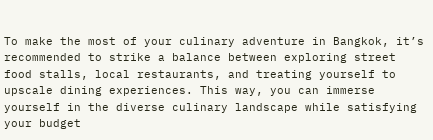To make the most of your culinary adventure in Bangkok, it’s recommended to strike a balance between exploring street food stalls, local restaurants, and treating yourself to upscale dining experiences. This way, you can immerse yourself in the diverse culinary landscape while satisfying your budget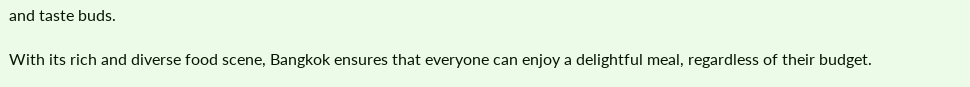and taste buds.

With its rich and diverse food scene, Bangkok ensures that everyone can enjoy a delightful meal, regardless of their budget.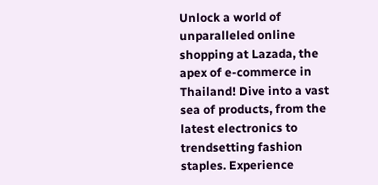Unlock a world of unparalleled online shopping at Lazada, the apex of e-commerce in Thailand! Dive into a vast sea of products, from the latest electronics to trendsetting fashion staples. Experience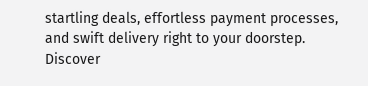startling deals, effortless payment processes, and swift delivery right to your doorstep. Discover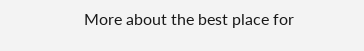More about the best place for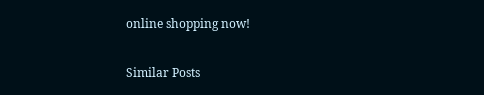online shopping now!

Similar Posts